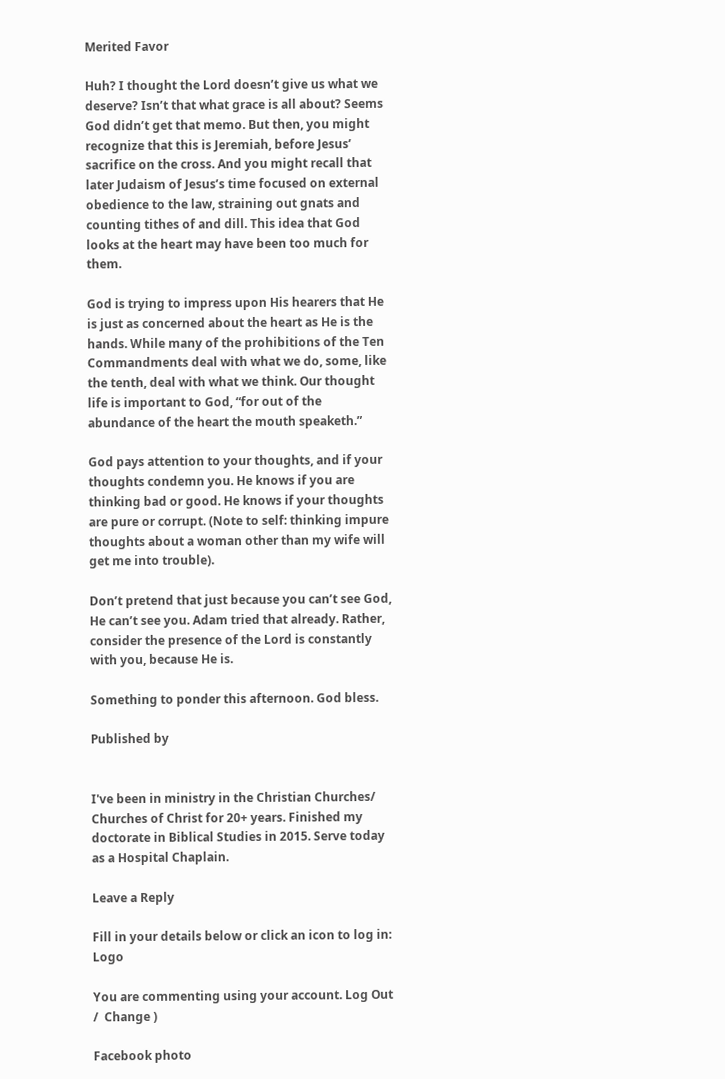Merited Favor

Huh? I thought the Lord doesn’t give us what we deserve? Isn’t that what grace is all about? Seems God didn’t get that memo. But then, you might recognize that this is Jeremiah, before Jesus’ sacrifice on the cross. And you might recall that later Judaism of Jesus’s time focused on external obedience to the law, straining out gnats and counting tithes of and dill. This idea that God looks at the heart may have been too much for them.

God is trying to impress upon His hearers that He is just as concerned about the heart as He is the hands. While many of the prohibitions of the Ten Commandments deal with what we do, some, like the tenth, deal with what we think. Our thought life is important to God, “for out of the abundance of the heart the mouth speaketh.”

God pays attention to your thoughts, and if your thoughts condemn you. He knows if you are thinking bad or good. He knows if your thoughts are pure or corrupt. (Note to self: thinking impure thoughts about a woman other than my wife will get me into trouble).

Don’t pretend that just because you can’t see God, He can’t see you. Adam tried that already. Rather, consider the presence of the Lord is constantly with you, because He is.

Something to ponder this afternoon. God bless.

Published by


I've been in ministry in the Christian Churches/ Churches of Christ for 20+ years. Finished my doctorate in Biblical Studies in 2015. Serve today as a Hospital Chaplain.

Leave a Reply

Fill in your details below or click an icon to log in: Logo

You are commenting using your account. Log Out /  Change )

Facebook photo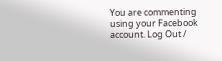You are commenting using your Facebook account. Log Out /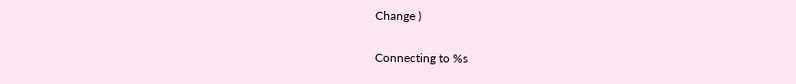Change )

Connecting to %s